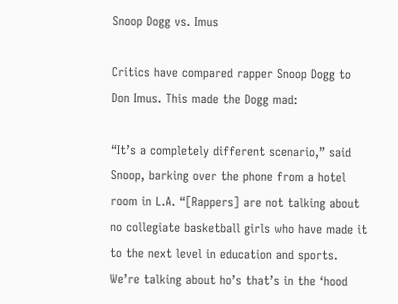Snoop Dogg vs. Imus

Critics have compared rapper Snoop Dogg to Don Imus. This made the Dogg mad:

“It’s a completely different scenario,” said Snoop, barking over the phone from a hotel room in L.A. “[Rappers] are not talking about no collegiate basketball girls who have made it to the next level in education and sports. We’re talking about ho’s that’s in the ‘hood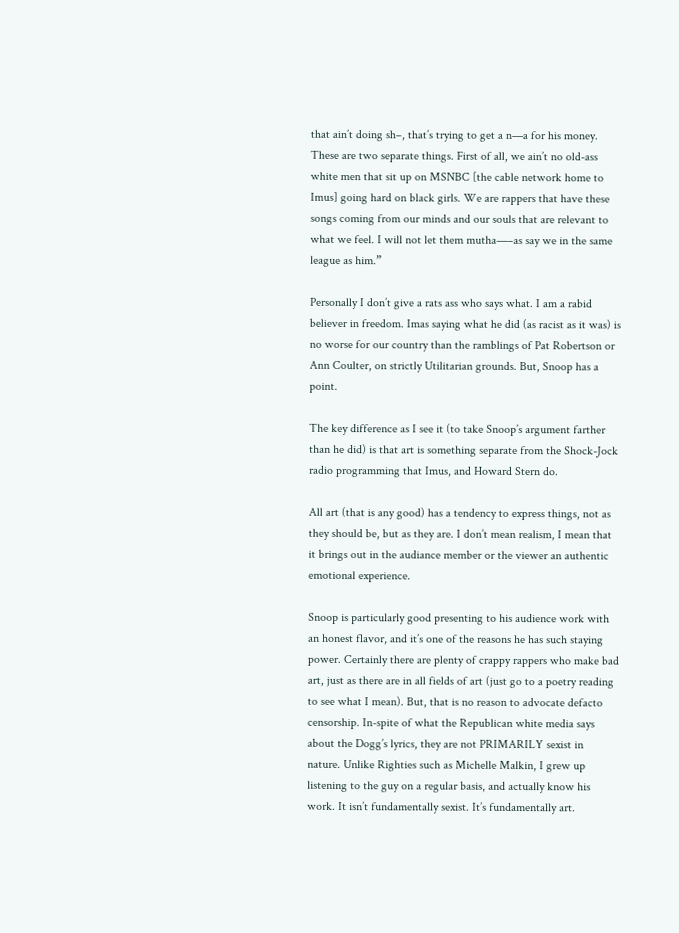that ain’t doing sh–, that’s trying to get a n—a for his money. These are two separate things. First of all, we ain’t no old-ass white men that sit up on MSNBC [the cable network home to Imus] going hard on black girls. We are rappers that have these songs coming from our minds and our souls that are relevant to what we feel. I will not let them mutha—–as say we in the same league as him.”

Personally I don’t give a rats ass who says what. I am a rabid believer in freedom. Imas saying what he did (as racist as it was) is no worse for our country than the ramblings of Pat Robertson or Ann Coulter, on strictly Utilitarian grounds. But, Snoop has a point.

The key difference as I see it (to take Snoop’s argument farther than he did) is that art is something separate from the Shock-Jock radio programming that Imus, and Howard Stern do.

All art (that is any good) has a tendency to express things, not as they should be, but as they are. I don’t mean realism, I mean that it brings out in the audiance member or the viewer an authentic emotional experience.

Snoop is particularly good presenting to his audience work with an honest flavor, and it’s one of the reasons he has such staying power. Certainly there are plenty of crappy rappers who make bad art, just as there are in all fields of art (just go to a poetry reading to see what I mean). But, that is no reason to advocate defacto censorship. In-spite of what the Republican white media says about the Dogg’s lyrics, they are not PRIMARILY sexist in nature. Unlike Righties such as Michelle Malkin, I grew up listening to the guy on a regular basis, and actually know his work. It isn’t fundamentally sexist. It’s fundamentally art.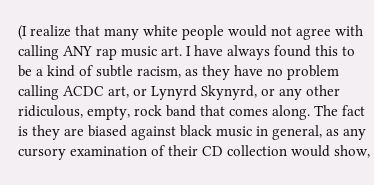(I realize that many white people would not agree with calling ANY rap music art. I have always found this to be a kind of subtle racism, as they have no problem calling ACDC art, or Lynyrd Skynyrd, or any other ridiculous, empty, rock band that comes along. The fact is they are biased against black music in general, as any cursory examination of their CD collection would show,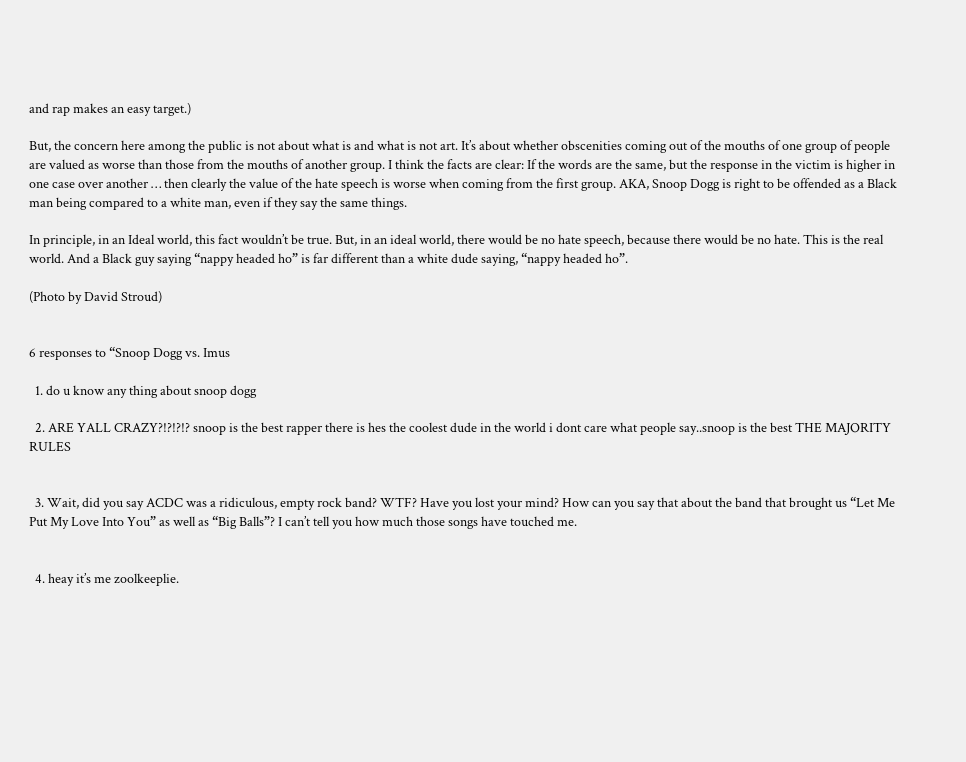and rap makes an easy target.)

But, the concern here among the public is not about what is and what is not art. It’s about whether obscenities coming out of the mouths of one group of people are valued as worse than those from the mouths of another group. I think the facts are clear: If the words are the same, but the response in the victim is higher in one case over another … then clearly the value of the hate speech is worse when coming from the first group. AKA, Snoop Dogg is right to be offended as a Black man being compared to a white man, even if they say the same things.

In principle, in an Ideal world, this fact wouldn’t be true. But, in an ideal world, there would be no hate speech, because there would be no hate. This is the real world. And a Black guy saying “nappy headed ho” is far different than a white dude saying, “nappy headed ho”.

(Photo by David Stroud)


6 responses to “Snoop Dogg vs. Imus

  1. do u know any thing about snoop dogg

  2. ARE YALL CRAZY?!?!?!? snoop is the best rapper there is hes the coolest dude in the world i dont care what people say..snoop is the best THE MAJORITY RULES


  3. Wait, did you say ACDC was a ridiculous, empty rock band? WTF? Have you lost your mind? How can you say that about the band that brought us “Let Me Put My Love Into You” as well as “Big Balls”? I can’t tell you how much those songs have touched me.


  4. heay it’s me zoolkeeplie.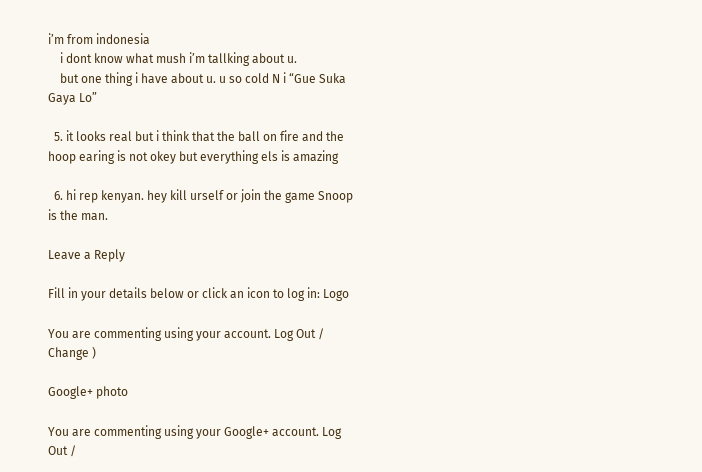i’m from indonesia
    i dont know what mush i’m tallking about u.
    but one thing i have about u. u so cold N i “Gue Suka Gaya Lo”

  5. it looks real but i think that the ball on fire and the hoop earing is not okey but everything els is amazing

  6. hi rep kenyan. hey kill urself or join the game Snoop is the man.

Leave a Reply

Fill in your details below or click an icon to log in: Logo

You are commenting using your account. Log Out /  Change )

Google+ photo

You are commenting using your Google+ account. Log Out /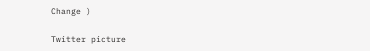Change )

Twitter picture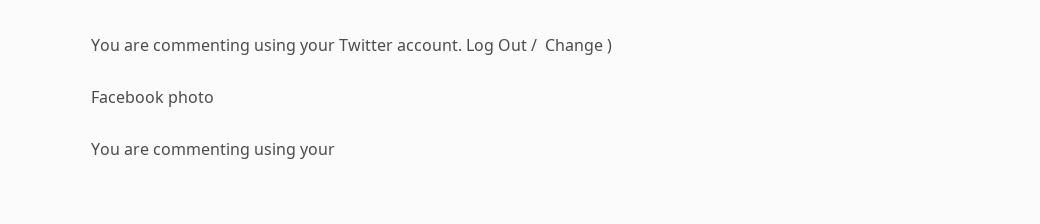You are commenting using your Twitter account. Log Out /  Change )

Facebook photo

You are commenting using your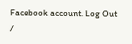Facebook account. Log Out /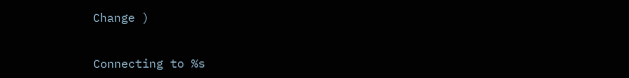Change )


Connecting to %s